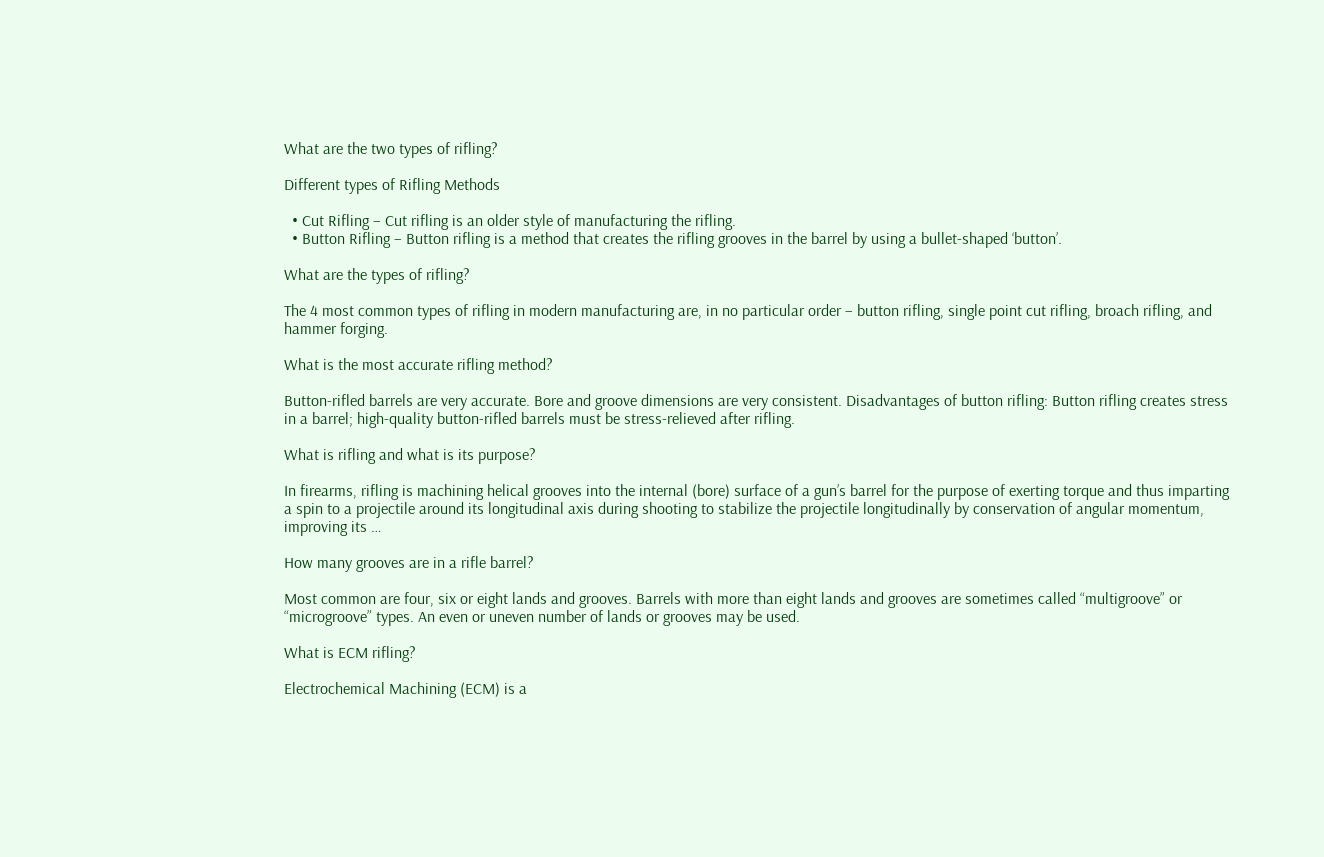What are the two types of rifling?

Different types of Rifling Methods

  • Cut Rifling – Cut rifling is an older style of manufacturing the rifling.
  • Button Rifling – Button rifling is a method that creates the rifling grooves in the barrel by using a bullet-shaped ‘button’.

What are the types of rifling?

The 4 most common types of rifling in modern manufacturing are, in no particular order – button rifling, single point cut rifling, broach rifling, and hammer forging.

What is the most accurate rifling method?

Button-rifled barrels are very accurate. Bore and groove dimensions are very consistent. Disadvantages of button rifling: Button rifling creates stress in a barrel; high-quality button-rifled barrels must be stress-relieved after rifling.

What is rifling and what is its purpose?

In firearms, rifling is machining helical grooves into the internal (bore) surface of a gun’s barrel for the purpose of exerting torque and thus imparting a spin to a projectile around its longitudinal axis during shooting to stabilize the projectile longitudinally by conservation of angular momentum, improving its …

How many grooves are in a rifle barrel?

Most common are four, six or eight lands and grooves. Barrels with more than eight lands and grooves are sometimes called “multigroove” or “microgroove” types. An even or uneven number of lands or grooves may be used.

What is ECM rifling?

Electrochemical Machining (ECM) is a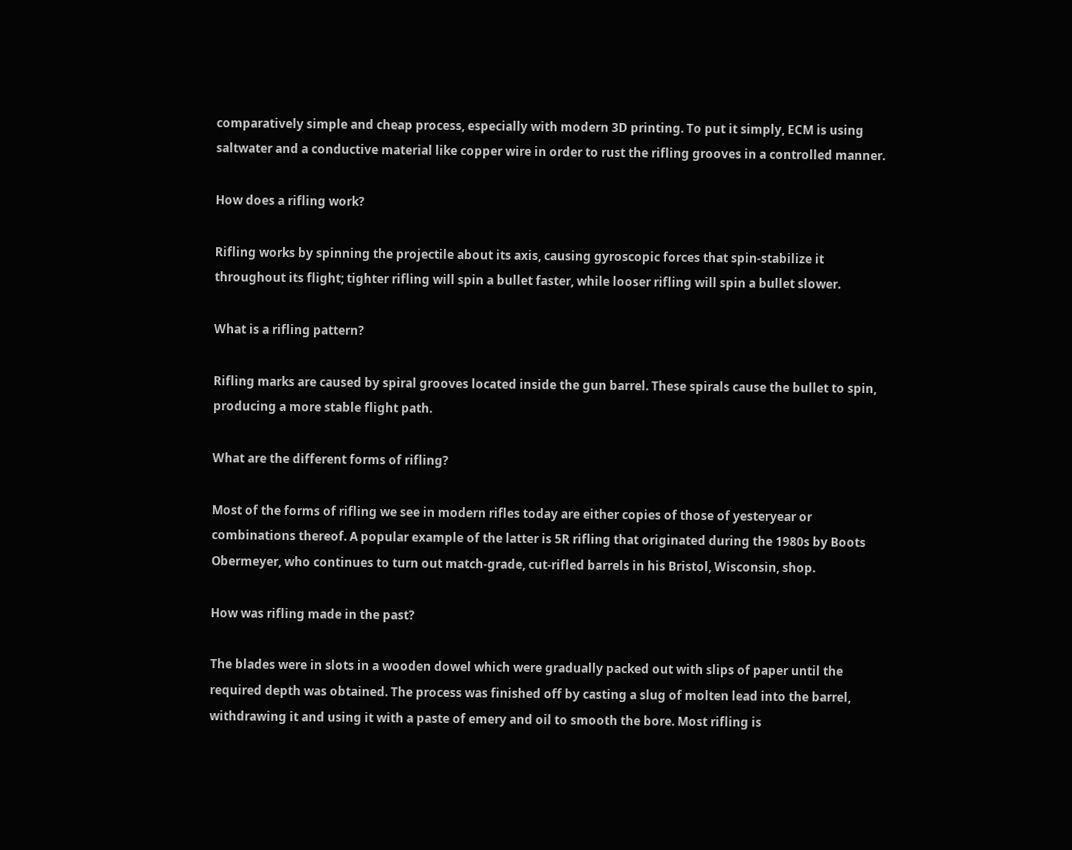comparatively simple and cheap process, especially with modern 3D printing. To put it simply, ECM is using saltwater and a conductive material like copper wire in order to rust the rifling grooves in a controlled manner.

How does a rifling work?

Rifling works by spinning the projectile about its axis, causing gyroscopic forces that spin-stabilize it throughout its flight; tighter rifling will spin a bullet faster, while looser rifling will spin a bullet slower.

What is a rifling pattern?

Rifling marks are caused by spiral grooves located inside the gun barrel. These spirals cause the bullet to spin, producing a more stable flight path.

What are the different forms of rifling?

Most of the forms of rifling we see in modern rifles today are either copies of those of yesteryear or combinations thereof. A popular example of the latter is 5R rifling that originated during the 1980s by Boots Obermeyer, who continues to turn out match-grade, cut-rifled barrels in his Bristol, Wisconsin, shop.

How was rifling made in the past?

The blades were in slots in a wooden dowel which were gradually packed out with slips of paper until the required depth was obtained. The process was finished off by casting a slug of molten lead into the barrel, withdrawing it and using it with a paste of emery and oil to smooth the bore. Most rifling is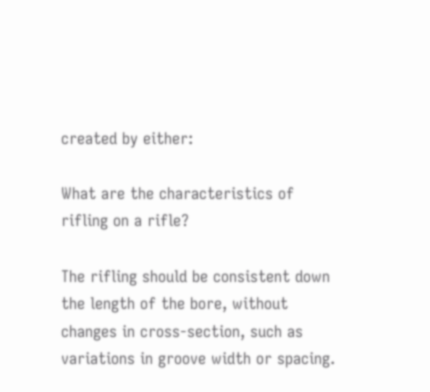created by either:

What are the characteristics of rifling on a rifle?

The rifling should be consistent down the length of the bore, without changes in cross-section, such as variations in groove width or spacing.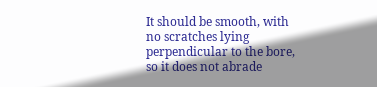It should be smooth, with no scratches lying perpendicular to the bore, so it does not abrade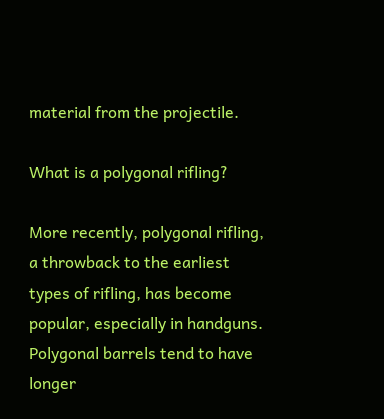material from the projectile.

What is a polygonal rifling?

More recently, polygonal rifling, a throwback to the earliest types of rifling, has become popular, especially in handguns. Polygonal barrels tend to have longer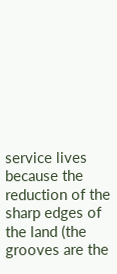service lives because the reduction of the sharp edges of the land (the grooves are the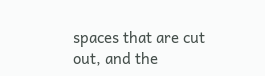spaces that are cut out, and the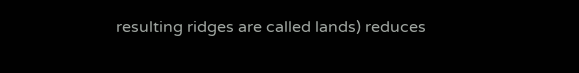resulting ridges are called lands) reduces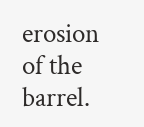erosion of the barrel.